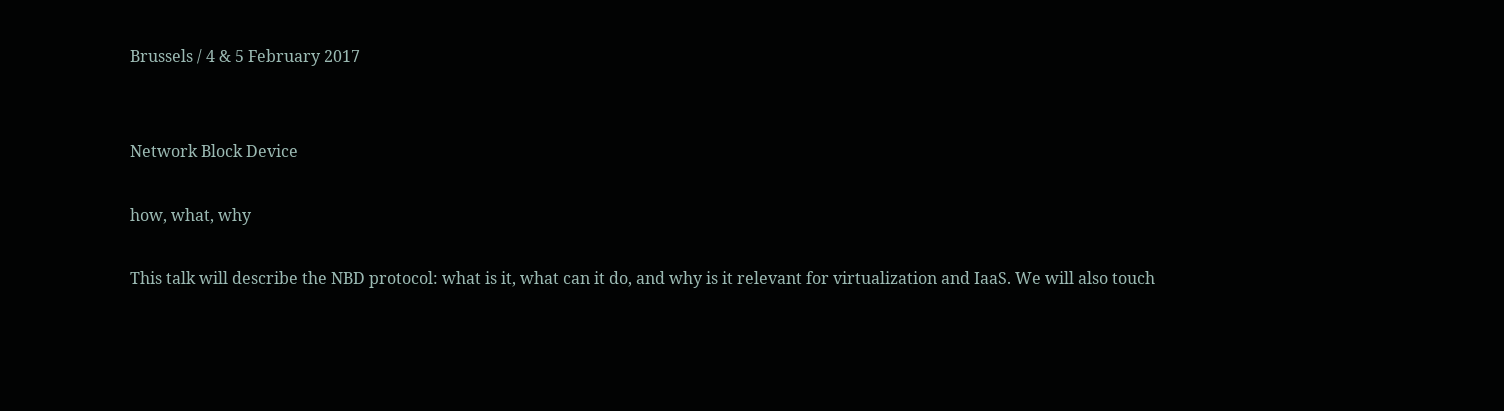Brussels / 4 & 5 February 2017


Network Block Device

how, what, why

This talk will describe the NBD protocol: what is it, what can it do, and why is it relevant for virtualization and IaaS. We will also touch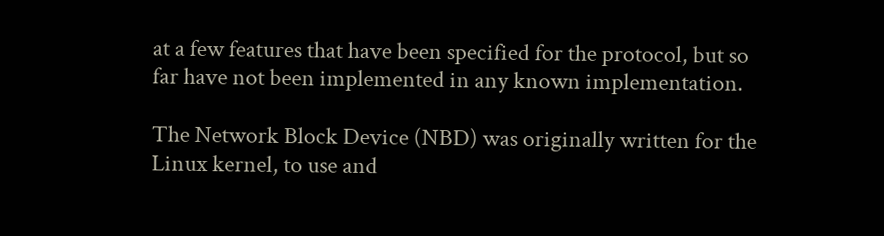at a few features that have been specified for the protocol, but so far have not been implemented in any known implementation.

The Network Block Device (NBD) was originally written for the Linux kernel, to use and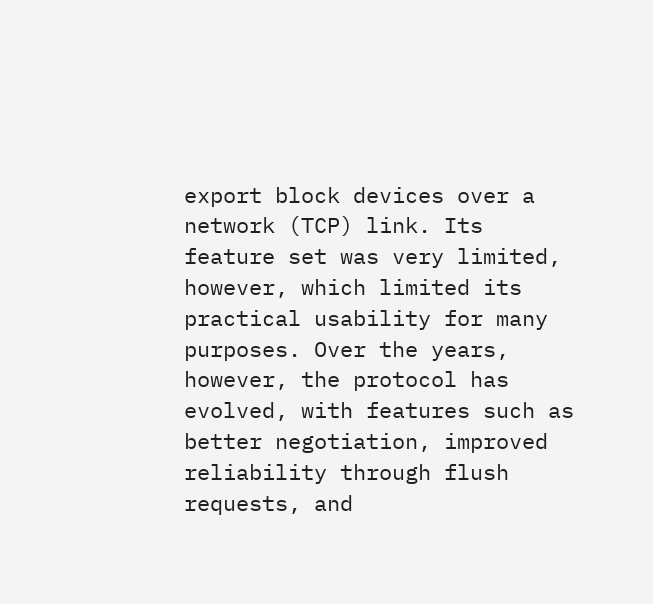export block devices over a network (TCP) link. Its feature set was very limited, however, which limited its practical usability for many purposes. Over the years, however, the protocol has evolved, with features such as better negotiation, improved reliability through flush requests, and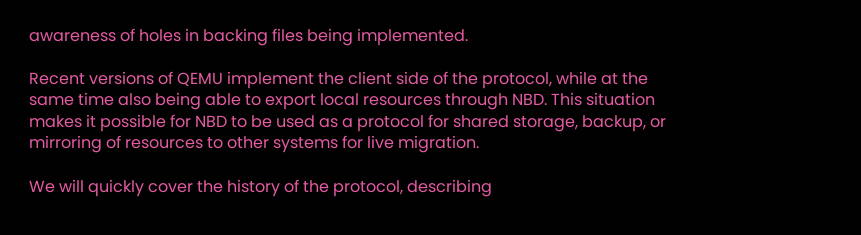awareness of holes in backing files being implemented.

Recent versions of QEMU implement the client side of the protocol, while at the same time also being able to export local resources through NBD. This situation makes it possible for NBD to be used as a protocol for shared storage, backup, or mirroring of resources to other systems for live migration.

We will quickly cover the history of the protocol, describing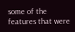some of the features that were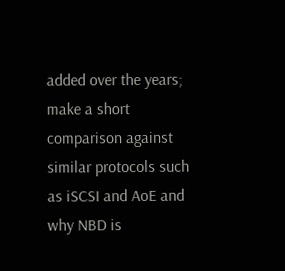added over the years; make a short comparison against similar protocols such as iSCSI and AoE and why NBD is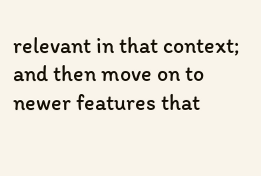relevant in that context; and then move on to newer features that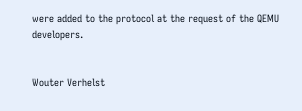were added to the protocol at the request of the QEMU developers.


Wouter Verhelst